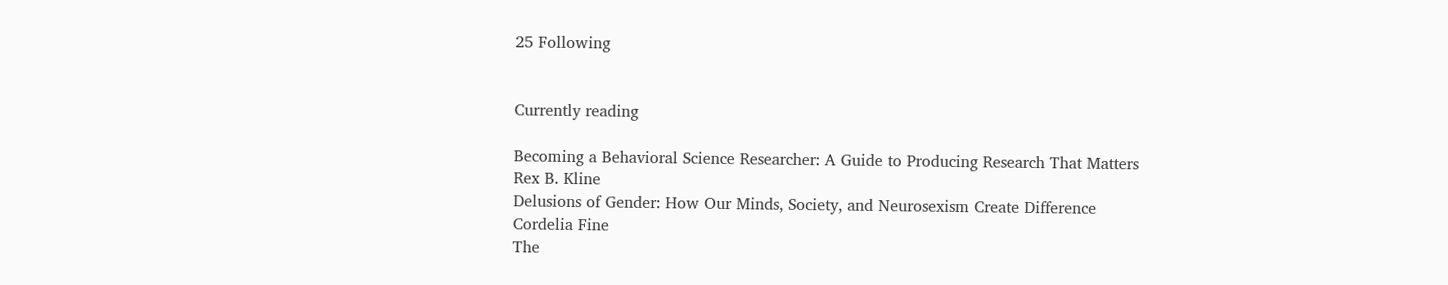25 Following


Currently reading

Becoming a Behavioral Science Researcher: A Guide to Producing Research That Matters
Rex B. Kline
Delusions of Gender: How Our Minds, Society, and Neurosexism Create Difference
Cordelia Fine
The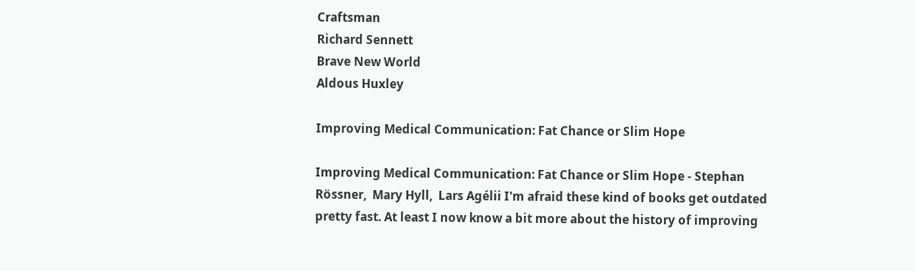Craftsman
Richard Sennett
Brave New World
Aldous Huxley

Improving Medical Communication: Fat Chance or Slim Hope

Improving Medical Communication: Fat Chance or Slim Hope - Stephan Rössner,  Mary Hyll,  Lars Agélii I'm afraid these kind of books get outdated pretty fast. At least I now know a bit more about the history of improving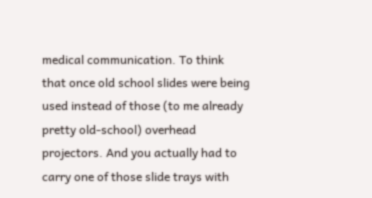medical communication. To think that once old school slides were being used instead of those (to me already pretty old-school) overhead projectors. And you actually had to carry one of those slide trays with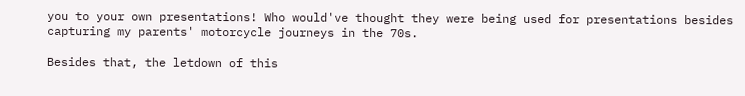you to your own presentations! Who would've thought they were being used for presentations besides capturing my parents' motorcycle journeys in the 70s.

Besides that, the letdown of this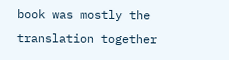book was mostly the translation together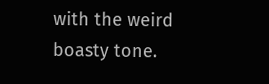with the weird boasty tone.